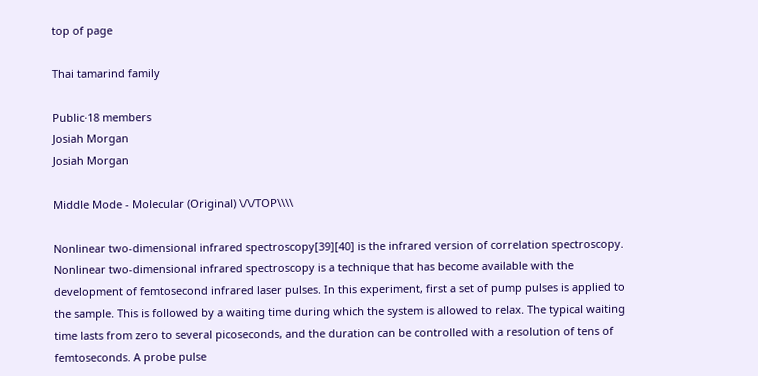top of page

Thai tamarind family

Public·18 members
Josiah Morgan
Josiah Morgan

Middle Mode - Molecular (Original) \/\/TOP\\\\

Nonlinear two-dimensional infrared spectroscopy[39][40] is the infrared version of correlation spectroscopy. Nonlinear two-dimensional infrared spectroscopy is a technique that has become available with the development of femtosecond infrared laser pulses. In this experiment, first a set of pump pulses is applied to the sample. This is followed by a waiting time during which the system is allowed to relax. The typical waiting time lasts from zero to several picoseconds, and the duration can be controlled with a resolution of tens of femtoseconds. A probe pulse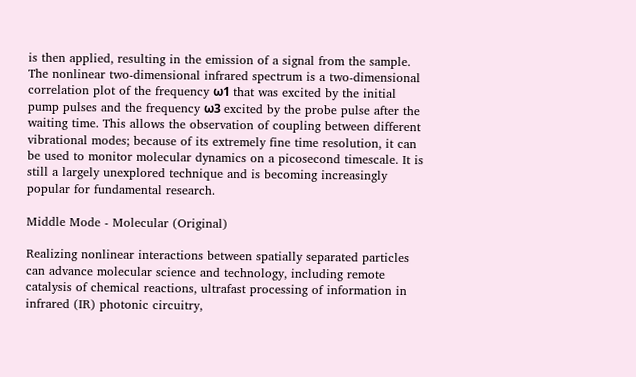is then applied, resulting in the emission of a signal from the sample. The nonlinear two-dimensional infrared spectrum is a two-dimensional correlation plot of the frequency ω1 that was excited by the initial pump pulses and the frequency ω3 excited by the probe pulse after the waiting time. This allows the observation of coupling between different vibrational modes; because of its extremely fine time resolution, it can be used to monitor molecular dynamics on a picosecond timescale. It is still a largely unexplored technique and is becoming increasingly popular for fundamental research.

Middle Mode - Molecular (Original)

Realizing nonlinear interactions between spatially separated particles can advance molecular science and technology, including remote catalysis of chemical reactions, ultrafast processing of information in infrared (IR) photonic circuitry,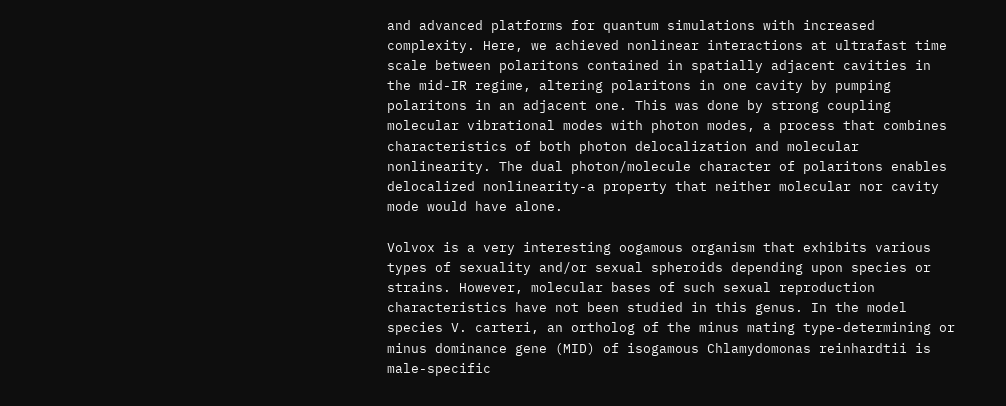and advanced platforms for quantum simulations with increased complexity. Here, we achieved nonlinear interactions at ultrafast time scale between polaritons contained in spatially adjacent cavities in the mid-IR regime, altering polaritons in one cavity by pumping polaritons in an adjacent one. This was done by strong coupling molecular vibrational modes with photon modes, a process that combines characteristics of both photon delocalization and molecular nonlinearity. The dual photon/molecule character of polaritons enables delocalized nonlinearity-a property that neither molecular nor cavity mode would have alone.

Volvox is a very interesting oogamous organism that exhibits various types of sexuality and/or sexual spheroids depending upon species or strains. However, molecular bases of such sexual reproduction characteristics have not been studied in this genus. In the model species V. carteri, an ortholog of the minus mating type-determining or minus dominance gene (MID) of isogamous Chlamydomonas reinhardtii is male-specific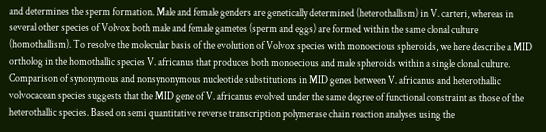and determines the sperm formation. Male and female genders are genetically determined (heterothallism) in V. carteri, whereas in several other species of Volvox both male and female gametes (sperm and eggs) are formed within the same clonal culture (homothallism). To resolve the molecular basis of the evolution of Volvox species with monoecious spheroids, we here describe a MID ortholog in the homothallic species V. africanus that produces both monoecious and male spheroids within a single clonal culture. Comparison of synonymous and nonsynonymous nucleotide substitutions in MID genes between V. africanus and heterothallic volvocacean species suggests that the MID gene of V. africanus evolved under the same degree of functional constraint as those of the heterothallic species. Based on semi quantitative reverse transcription polymerase chain reaction analyses using the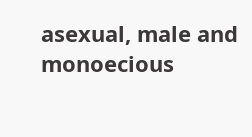asexual, male and monoecious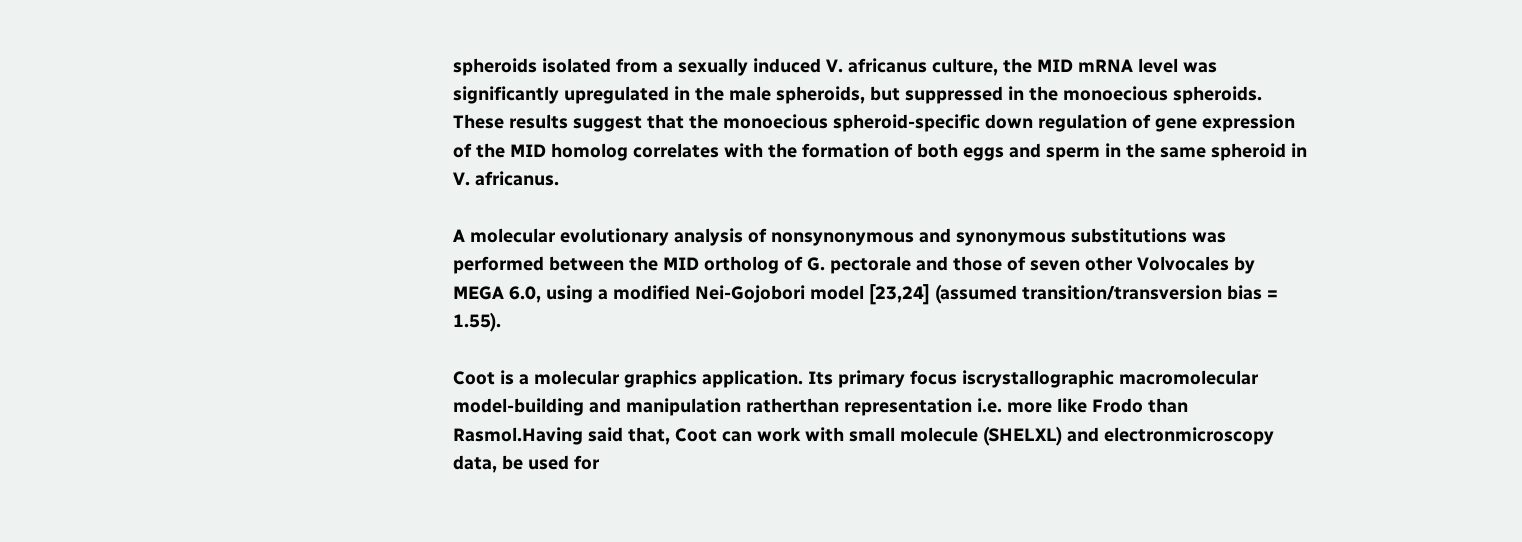spheroids isolated from a sexually induced V. africanus culture, the MID mRNA level was significantly upregulated in the male spheroids, but suppressed in the monoecious spheroids. These results suggest that the monoecious spheroid-specific down regulation of gene expression of the MID homolog correlates with the formation of both eggs and sperm in the same spheroid in V. africanus.

A molecular evolutionary analysis of nonsynonymous and synonymous substitutions was performed between the MID ortholog of G. pectorale and those of seven other Volvocales by MEGA 6.0, using a modified Nei-Gojobori model [23,24] (assumed transition/transversion bias = 1.55).

Coot is a molecular graphics application. Its primary focus iscrystallographic macromolecular model-building and manipulation ratherthan representation i.e. more like Frodo than Rasmol.Having said that, Coot can work with small molecule (SHELXL) and electronmicroscopy data, be used for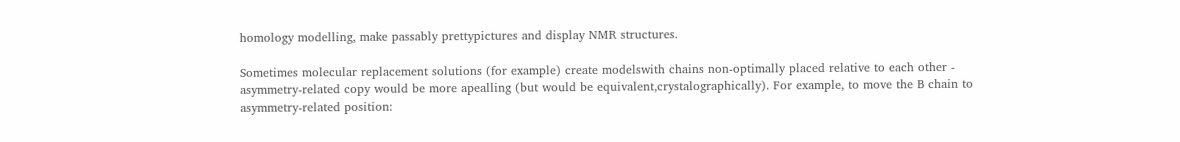homology modelling, make passably prettypictures and display NMR structures.

Sometimes molecular replacement solutions (for example) create modelswith chains non-optimally placed relative to each other - asymmetry-related copy would be more apealling (but would be equivalent,crystalographically). For example, to move the B chain to asymmetry-related position: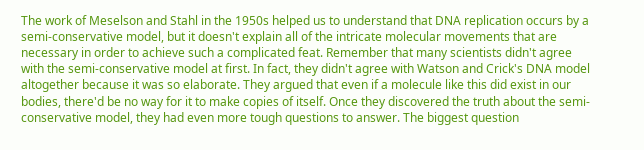The work of Meselson and Stahl in the 1950s helped us to understand that DNA replication occurs by a semi-conservative model, but it doesn't explain all of the intricate molecular movements that are necessary in order to achieve such a complicated feat. Remember that many scientists didn't agree with the semi-conservative model at first. In fact, they didn't agree with Watson and Crick's DNA model altogether because it was so elaborate. They argued that even if a molecule like this did exist in our bodies, there'd be no way for it to make copies of itself. Once they discovered the truth about the semi-conservative model, they had even more tough questions to answer. The biggest question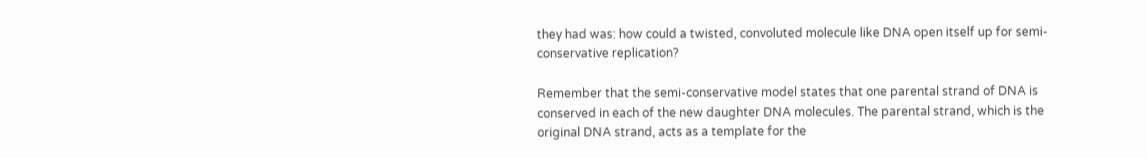they had was: how could a twisted, convoluted molecule like DNA open itself up for semi-conservative replication?

Remember that the semi-conservative model states that one parental strand of DNA is conserved in each of the new daughter DNA molecules. The parental strand, which is the original DNA strand, acts as a template for the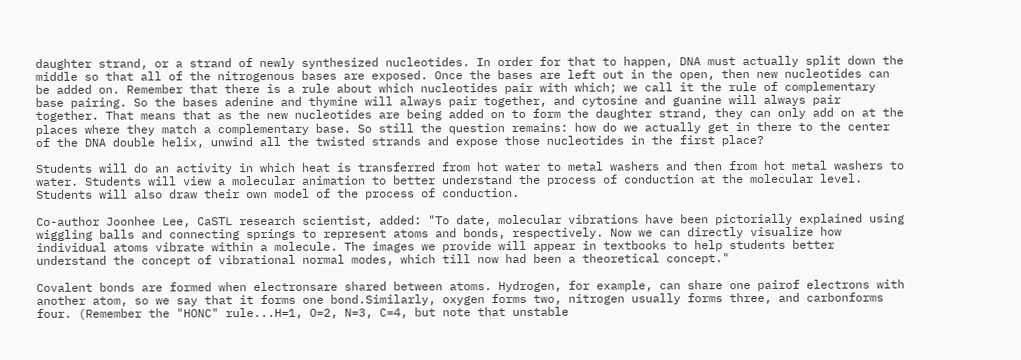daughter strand, or a strand of newly synthesized nucleotides. In order for that to happen, DNA must actually split down the middle so that all of the nitrogenous bases are exposed. Once the bases are left out in the open, then new nucleotides can be added on. Remember that there is a rule about which nucleotides pair with which; we call it the rule of complementary base pairing. So the bases adenine and thymine will always pair together, and cytosine and guanine will always pair together. That means that as the new nucleotides are being added on to form the daughter strand, they can only add on at the places where they match a complementary base. So still the question remains: how do we actually get in there to the center of the DNA double helix, unwind all the twisted strands and expose those nucleotides in the first place?

Students will do an activity in which heat is transferred from hot water to metal washers and then from hot metal washers to water. Students will view a molecular animation to better understand the process of conduction at the molecular level. Students will also draw their own model of the process of conduction.

Co-author Joonhee Lee, CaSTL research scientist, added: "To date, molecular vibrations have been pictorially explained using wiggling balls and connecting springs to represent atoms and bonds, respectively. Now we can directly visualize how individual atoms vibrate within a molecule. The images we provide will appear in textbooks to help students better understand the concept of vibrational normal modes, which till now had been a theoretical concept."

Covalent bonds are formed when electronsare shared between atoms. Hydrogen, for example, can share one pairof electrons with another atom, so we say that it forms one bond.Similarly, oxygen forms two, nitrogen usually forms three, and carbonforms four. (Remember the "HONC" rule...H=1, O=2, N=3, C=4, but note that unstable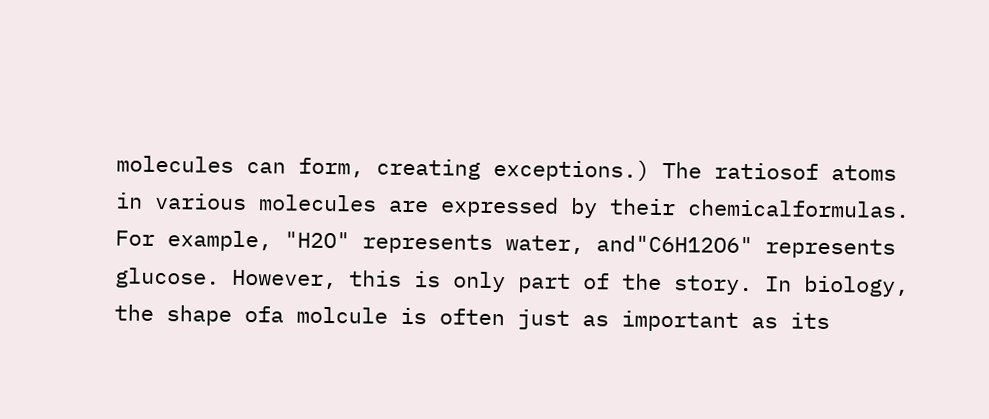molecules can form, creating exceptions.) The ratiosof atoms in various molecules are expressed by their chemicalformulas. For example, "H2O" represents water, and"C6H12O6" represents glucose. However, this is only part of the story. In biology, the shape ofa molcule is often just as important as its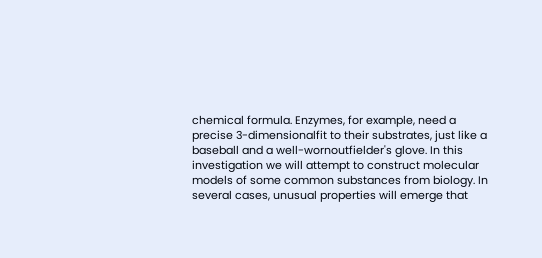chemical formula. Enzymes, for example, need a precise 3-dimensionalfit to their substrates, just like a baseball and a well-wornoutfielder's glove. In this investigation we will attempt to construct molecular models of some common substances from biology. In several cases, unusual properties will emerge that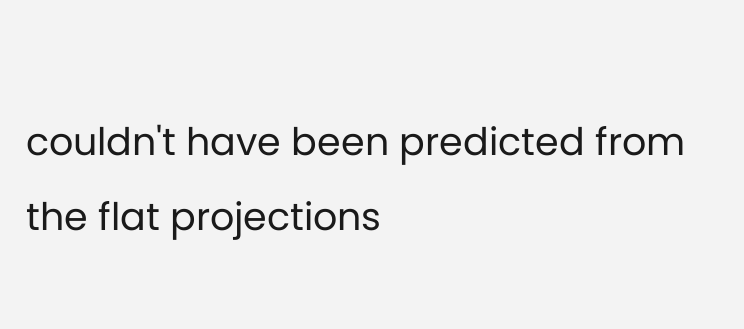couldn't have been predicted from the flat projections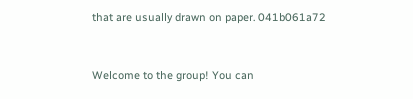that are usually drawn on paper. 041b061a72


Welcome to the group! You can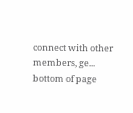connect with other members, ge...
bottom of page